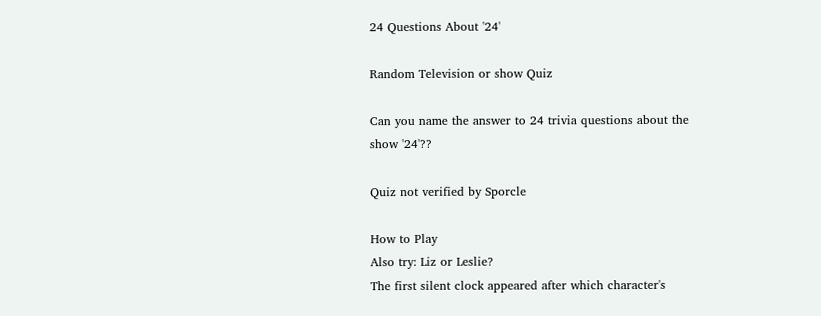24 Questions About '24'

Random Television or show Quiz

Can you name the answer to 24 trivia questions about the show '24'??

Quiz not verified by Sporcle

How to Play
Also try: Liz or Leslie?
The first silent clock appeared after which character's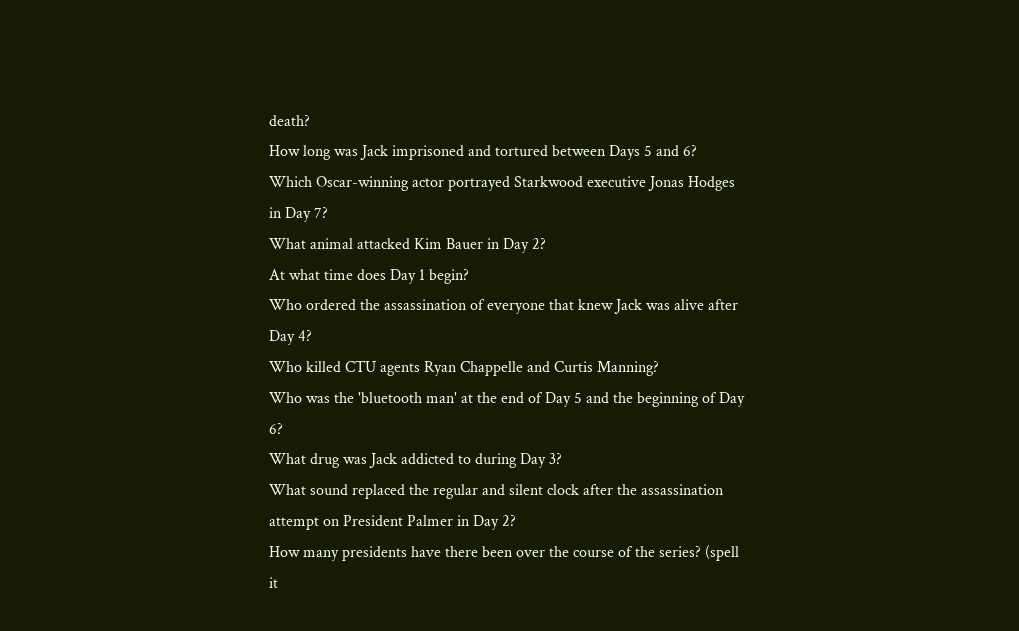death?
How long was Jack imprisoned and tortured between Days 5 and 6?
Which Oscar-winning actor portrayed Starkwood executive Jonas Hodges in Day 7?
What animal attacked Kim Bauer in Day 2?
At what time does Day 1 begin?
Who ordered the assassination of everyone that knew Jack was alive after Day 4?
Who killed CTU agents Ryan Chappelle and Curtis Manning?
Who was the 'bluetooth man' at the end of Day 5 and the beginning of Day 6?
What drug was Jack addicted to during Day 3?
What sound replaced the regular and silent clock after the assassination attempt on President Palmer in Day 2?
How many presidents have there been over the course of the series? (spell it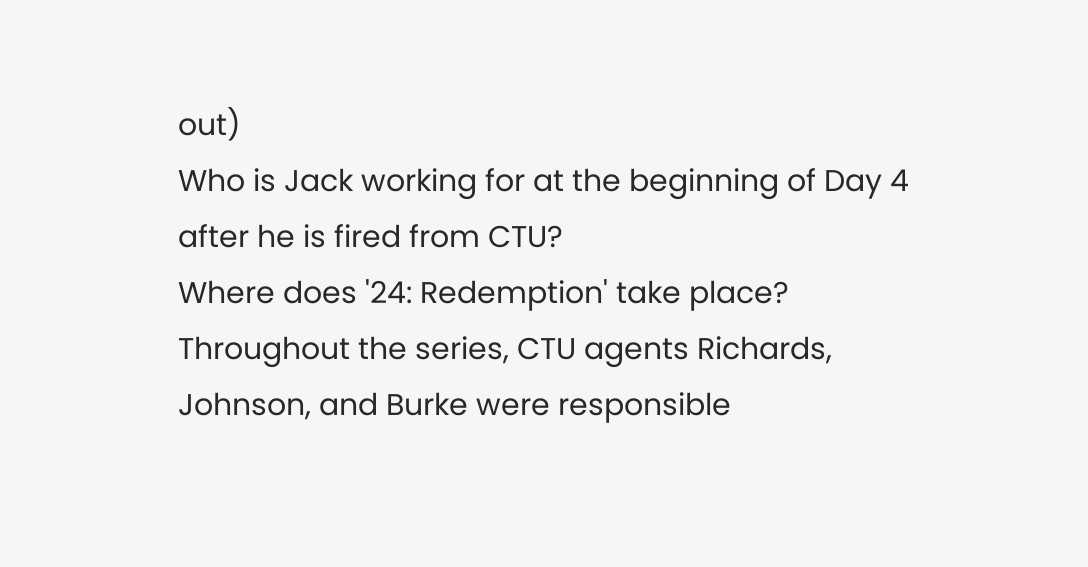out)
Who is Jack working for at the beginning of Day 4 after he is fired from CTU?
Where does '24: Redemption' take place?
Throughout the series, CTU agents Richards, Johnson, and Burke were responsible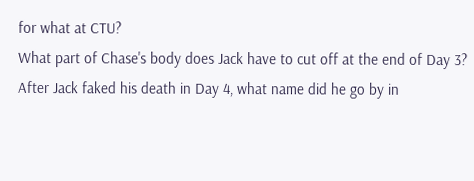for what at CTU?
What part of Chase's body does Jack have to cut off at the end of Day 3?
After Jack faked his death in Day 4, what name did he go by in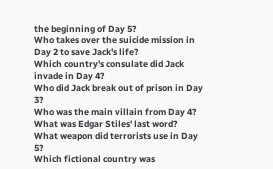the beginning of Day 5?
Who takes over the suicide mission in Day 2 to save Jack's life?
Which country's consulate did Jack invade in Day 4?
Who did Jack break out of prison in Day 3?
Who was the main villain from Day 4?
What was Edgar Stiles' last word?
What weapon did terrorists use in Day 5?
Which fictional country was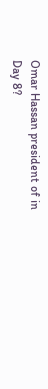Omar Hassan president of in Day 8?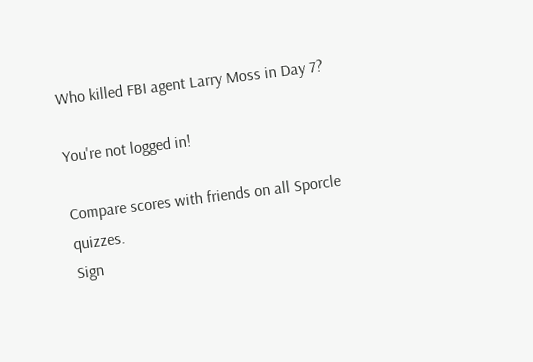Who killed FBI agent Larry Moss in Day 7?

You're not logged in!

Compare scores with friends on all Sporcle quizzes.
Sign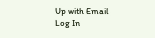Up with Email
Log In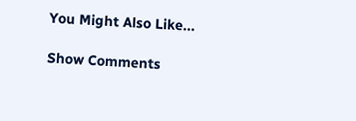You Might Also Like...

Show Comments